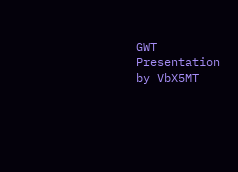GWT Presentation by VbX5MT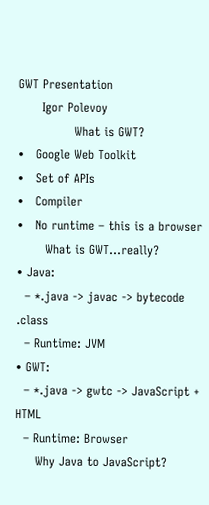GWT Presentation
      Igor Polevoy
              What is GWT?
•   Google Web Toolkit
•   Set of APIs
•   Compiler
•   No runtime – this is a browser
       What is GWT…really?
• Java:
  – *.java -> javac -> bytecode .class
  – Runtime: JVM
• GWT:
  – *.java -> gwtc -> JavaScript + HTML
  – Runtime: Browser
     Why Java to JavaScript?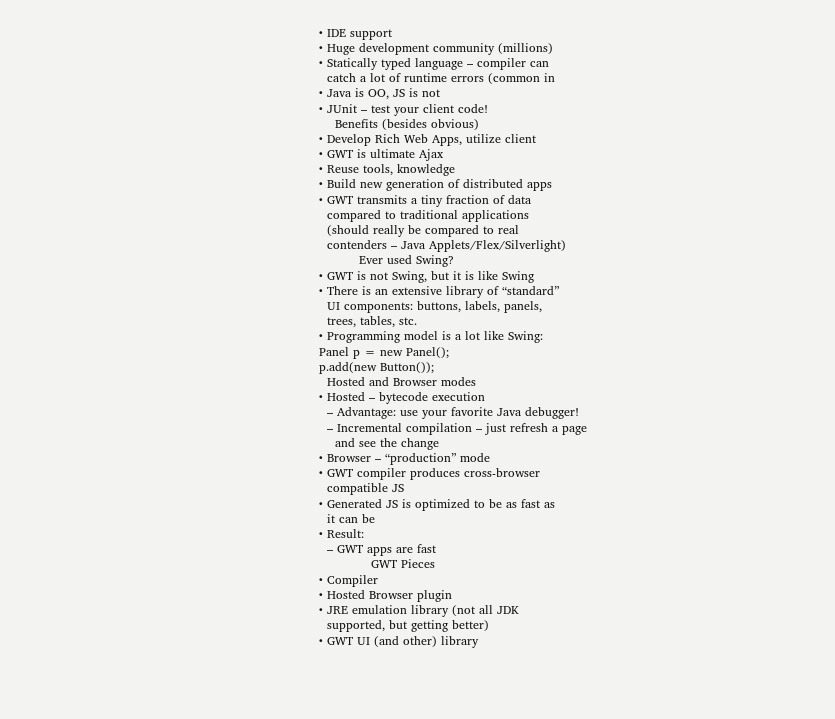• IDE support
• Huge development community (millions)
• Statically typed language – compiler can
  catch a lot of runtime errors (common in
• Java is OO, JS is not
• JUnit – test your client code!
    Benefits (besides obvious)
• Develop Rich Web Apps, utilize client
• GWT is ultimate Ajax
• Reuse tools, knowledge
• Build new generation of distributed apps
• GWT transmits a tiny fraction of data
  compared to traditional applications
  (should really be compared to real
  contenders – Java Applets/Flex/Silverlight)
          Ever used Swing?
• GWT is not Swing, but it is like Swing
• There is an extensive library of “standard”
  UI components: buttons, labels, panels,
  trees, tables, stc.
• Programming model is a lot like Swing:
Panel p = new Panel();
p.add(new Button());
  Hosted and Browser modes
• Hosted – bytecode execution
  – Advantage: use your favorite Java debugger!
  – Incremental compilation – just refresh a page
    and see the change
• Browser – “production” mode
• GWT compiler produces cross-browser
  compatible JS
• Generated JS is optimized to be as fast as
  it can be
• Result:
  – GWT apps are fast
             GWT Pieces
• Compiler
• Hosted Browser plugin
• JRE emulation library (not all JDK
  supported, but getting better)
• GWT UI (and other) library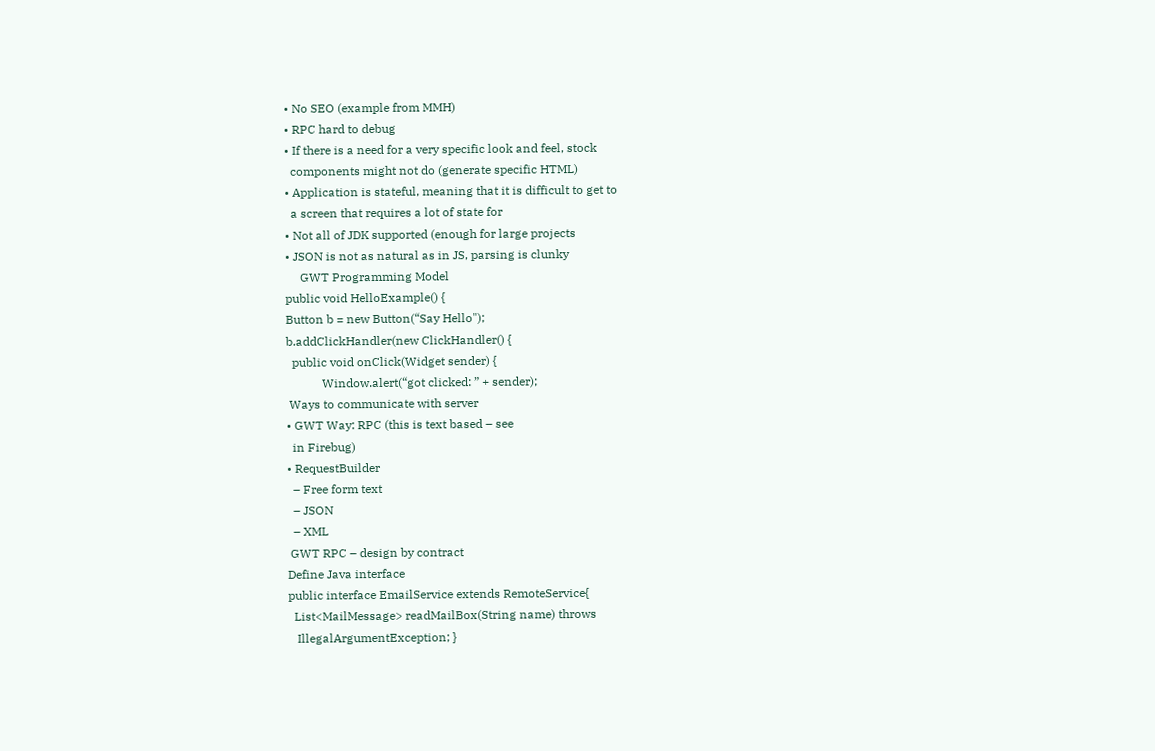• No SEO (example from MMH)
• RPC hard to debug
• If there is a need for a very specific look and feel, stock
  components might not do (generate specific HTML)
• Application is stateful, meaning that it is difficult to get to
  a screen that requires a lot of state for
• Not all of JDK supported (enough for large projects
• JSON is not as natural as in JS, parsing is clunky
     GWT Programming Model
public void HelloExample() {
Button b = new Button(“Say Hello");
b.addClickHandler(new ClickHandler() {
  public void onClick(Widget sender) {
            Window.alert(“got clicked: ” + sender);
 Ways to communicate with server
• GWT Way: RPC (this is text based – see
  in Firebug)
• RequestBuilder
  – Free form text
  – JSON
  – XML
 GWT RPC – design by contract
Define Java interface
public interface EmailService extends RemoteService{
  List<MailMessage> readMailBox(String name) throws
   IllegalArgumentException; }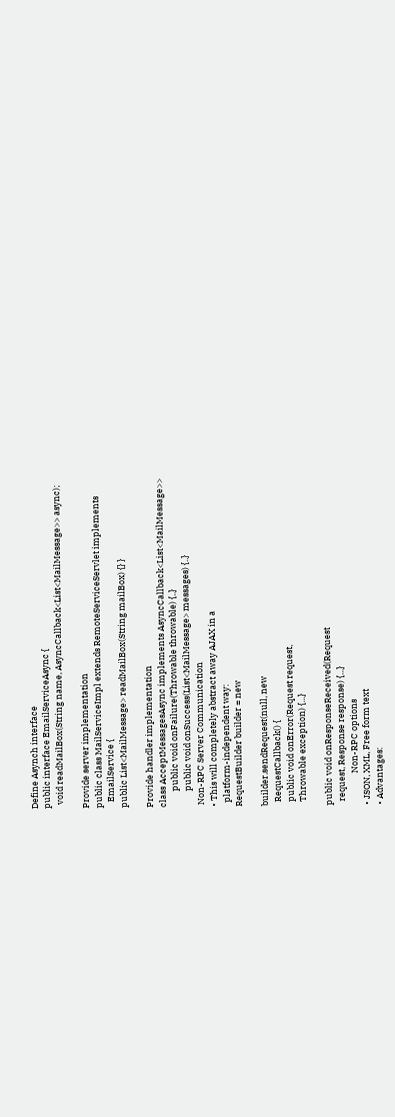Define Asynch interface
public interface EmailServiceAsync {
  void readMailBox(String name, AsyncCallback<List<MailMessage>> async);

Provide server implementation
public class MailServiceImpl extends RemoteServiceServlet implements
   EmailService {
public List<MailMessage> readMailBox(String mailBox) {} }

Provide handler implementation
class AcceptMessagesAsync implements AsyncCallback<List<MailMessage>>
        public void onFailure(Throwable throwable) {..}
        public void onSuccess(List<MailMessage> messages) {..}
 Non-RPC Server Communication
• This will completely abstract away AJAX in a
  platform-independent way:
RequestBuilder builder = new

builder.sendRequest(null, new
  RequestCallback() {
  public void onError(Request request,
  Throwable exception) {...}

public void onResponseReceived(Request
  request, Response response) {...}
                Non-RPC options
• JSON, XML, Free form text
• Advantages: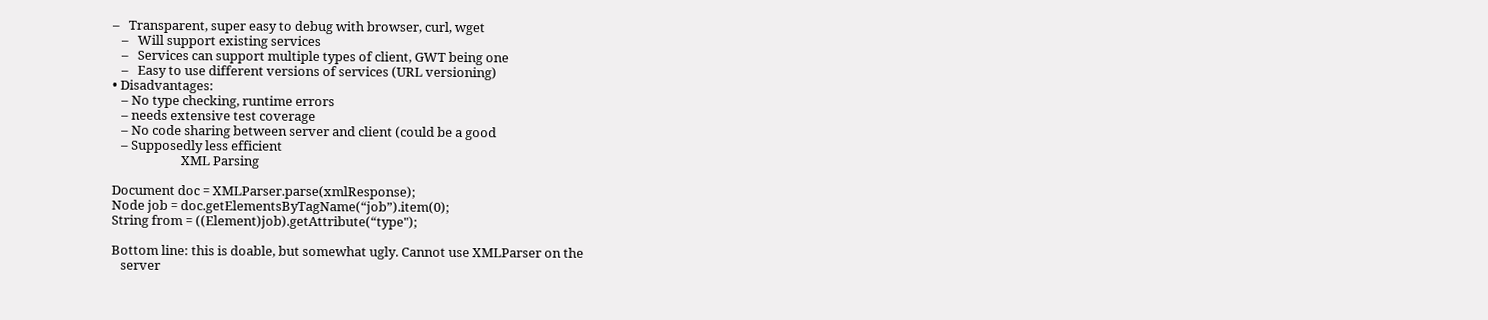–   Transparent, super easy to debug with browser, curl, wget
   –   Will support existing services
   –   Services can support multiple types of client, GWT being one
   –   Easy to use different versions of services (URL versioning)
• Disadvantages:
   – No type checking, runtime errors
   – needs extensive test coverage
   – No code sharing between server and client (could be a good
   – Supposedly less efficient
                       XML Parsing

Document doc = XMLParser.parse(xmlResponse);
Node job = doc.getElementsByTagName(“job”).item(0);
String from = ((Element)job).getAttribute(“type");

Bottom line: this is doable, but somewhat ugly. Cannot use XMLParser on the
   server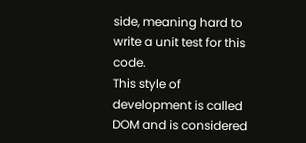side, meaning hard to write a unit test for this code.
This style of development is called DOM and is considered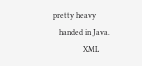pretty heavy
   handed in Java.
               XML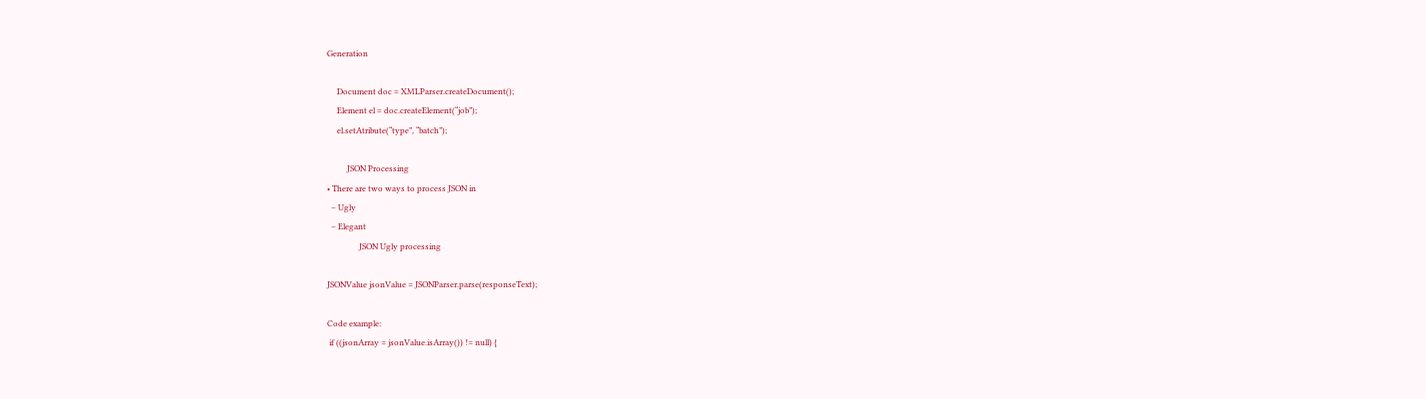Generation

     Document doc = XMLParser.createDocument();
     Element el = doc.createElement(“job”);
     el.setAtribute(“type”, “batch”);

          JSON Processing
• There are two ways to process JSON in
  – Ugly
  – Elegant
                JSON Ugly processing

JSONValue jsonValue = JSONParser.parse(responseText);

Code example:
 if ((jsonArray = jsonValue.isArray()) != null) {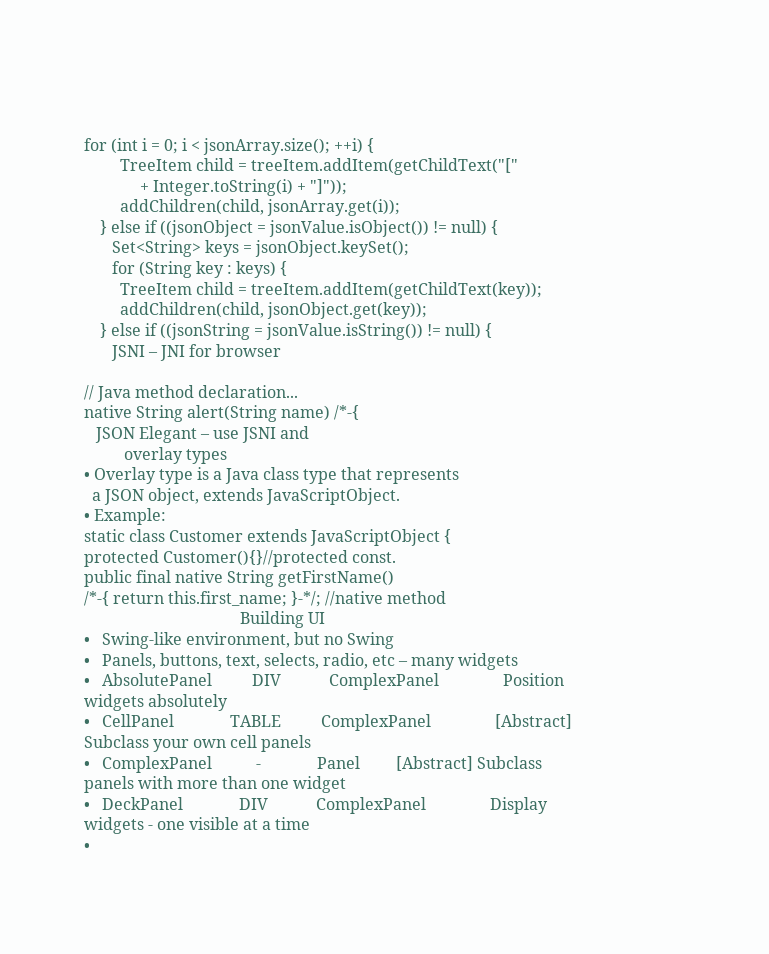for (int i = 0; i < jsonArray.size(); ++i) {
         TreeItem child = treeItem.addItem(getChildText("["
              + Integer.toString(i) + "]"));
         addChildren(child, jsonArray.get(i));
    } else if ((jsonObject = jsonValue.isObject()) != null) {
       Set<String> keys = jsonObject.keySet();
       for (String key : keys) {
         TreeItem child = treeItem.addItem(getChildText(key));
         addChildren(child, jsonObject.get(key));
    } else if ((jsonString = jsonValue.isString()) != null) {
       JSNI – JNI for browser

// Java method declaration...
native String alert(String name) /*-{
   JSON Elegant – use JSNI and
          overlay types
• Overlay type is a Java class type that represents
  a JSON object, extends JavaScriptObject.
• Example:
static class Customer extends JavaScriptObject {
protected Customer(){}//protected const.
public final native String getFirstName()
/*-{ return this.first_name; }-*/; //native method
                                       Building UI
•   Swing-like environment, but no Swing
•   Panels, buttons, text, selects, radio, etc – many widgets
•   AbsolutePanel          DIV            ComplexPanel                Position widgets absolutely
•   CellPanel              TABLE          ComplexPanel                [Abstract] Subclass your own cell panels
•   ComplexPanel           -              Panel         [Abstract] Subclass panels with more than one widget
•   DeckPanel              DIV            ComplexPanel                Display widgets - one visible at a time
•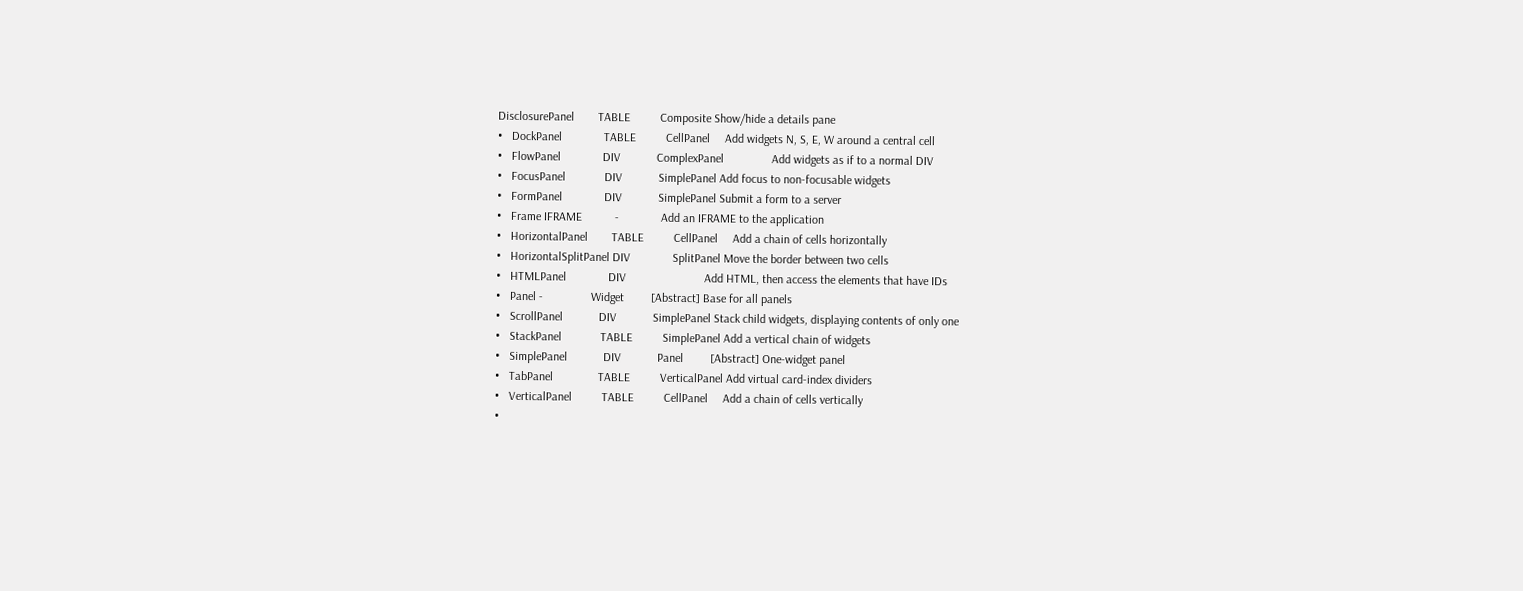DisclosurePanel        TABLE          Composite Show/hide a details pane
•   DockPanel              TABLE          CellPanel     Add widgets N, S, E, W around a central cell
•   FlowPanel              DIV            ComplexPanel                Add widgets as if to a normal DIV
•   FocusPanel             DIV            SimplePanel Add focus to non-focusable widgets
•   FormPanel              DIV            SimplePanel Submit a form to a server
•   Frame IFRAME           -              Add an IFRAME to the application
•   HorizontalPanel        TABLE          CellPanel     Add a chain of cells horizontally
•   HorizontalSplitPanel DIV              SplitPanel Move the border between two cells
•   HTMLPanel              DIV                          Add HTML, then access the elements that have IDs
•   Panel -                Widget         [Abstract] Base for all panels
•   ScrollPanel            DIV            SimplePanel Stack child widgets, displaying contents of only one
•   StackPanel             TABLE          SimplePanel Add a vertical chain of widgets
•   SimplePanel            DIV            Panel         [Abstract] One-widget panel
•   TabPanel               TABLE          VerticalPanel Add virtual card-index dividers
•   VerticalPanel          TABLE          CellPanel     Add a chain of cells vertically
•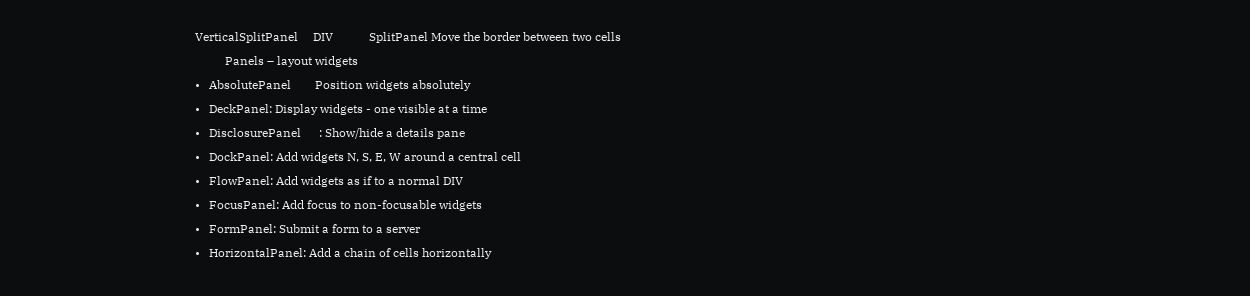VerticalSplitPanel     DIV            SplitPanel Move the border between two cells
          Panels – layout widgets
•   AbsolutePanel        Position widgets absolutely
•   DeckPanel: Display widgets - one visible at a time
•   DisclosurePanel      : Show/hide a details pane
•   DockPanel: Add widgets N, S, E, W around a central cell
•   FlowPanel: Add widgets as if to a normal DIV
•   FocusPanel: Add focus to non-focusable widgets
•   FormPanel: Submit a form to a server
•   HorizontalPanel: Add a chain of cells horizontally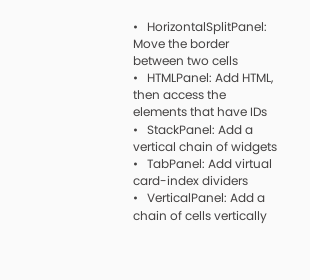•   HorizontalSplitPanel: Move the border between two cells
•   HTMLPanel: Add HTML, then access the elements that have IDs
•   StackPanel: Add a vertical chain of widgets
•   TabPanel: Add virtual card-index dividers
•   VerticalPanel: Add a chain of cells vertically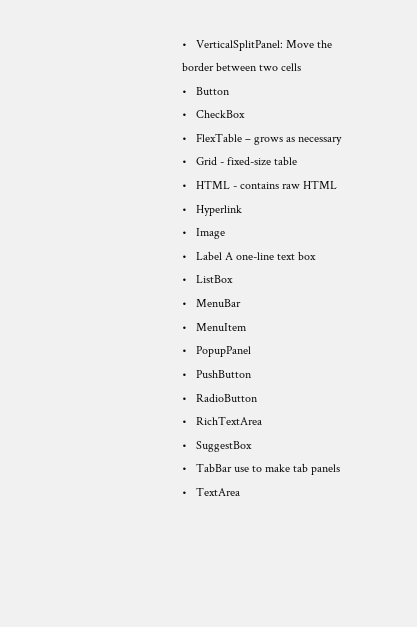•   VerticalSplitPanel: Move the border between two cells
•   Button
•   CheckBox
•   FlexTable – grows as necessary
•   Grid - fixed-size table
•   HTML - contains raw HTML
•   Hyperlink
•   Image
•   Label A one-line text box
•   ListBox
•   MenuBar
•   MenuItem
•   PopupPanel
•   PushButton
•   RadioButton
•   RichTextArea
•   SuggestBox
•   TabBar use to make tab panels
•   TextArea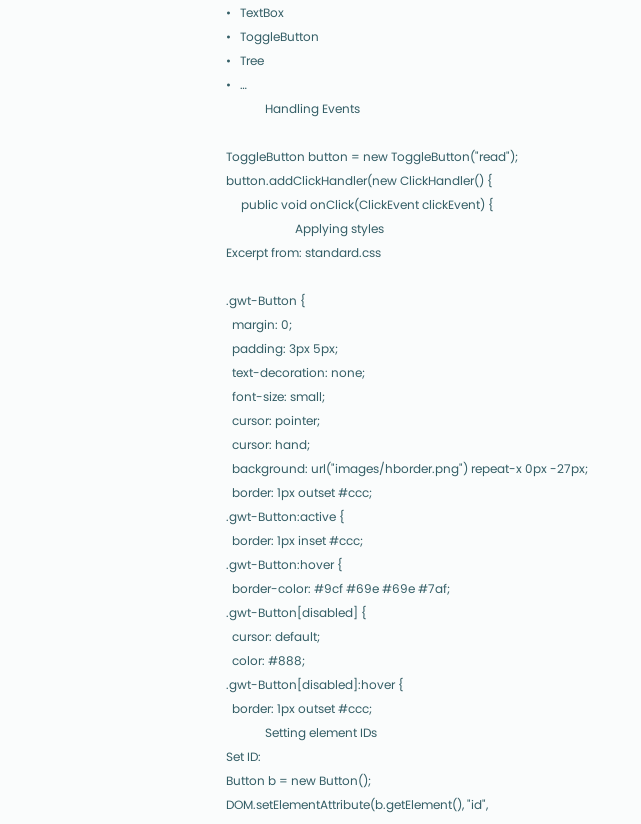•   TextBox
•   ToggleButton
•   Tree
•   …
             Handling Events

ToggleButton button = new ToggleButton("read");
button.addClickHandler(new ClickHandler() {
     public void onClick(ClickEvent clickEvent) {
                       Applying styles
Excerpt from: standard.css

.gwt-Button {
  margin: 0;
  padding: 3px 5px;
  text-decoration: none;
  font-size: small;
  cursor: pointer;
  cursor: hand;
  background: url("images/hborder.png") repeat-x 0px -27px;
  border: 1px outset #ccc;
.gwt-Button:active {
  border: 1px inset #ccc;
.gwt-Button:hover {
  border-color: #9cf #69e #69e #7af;
.gwt-Button[disabled] {
  cursor: default;
  color: #888;
.gwt-Button[disabled]:hover {
  border: 1px outset #ccc;
             Setting element IDs
Set ID:
Button b = new Button();
DOM.setElementAttribute(b.getElement(), "id",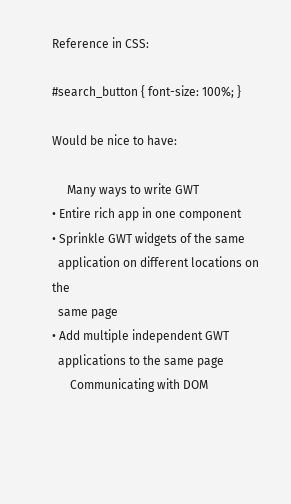Reference in CSS:

#search_button { font-size: 100%; }

Would be nice to have:

     Many ways to write GWT
• Entire rich app in one component
• Sprinkle GWT widgets of the same
  application on different locations on the
  same page
• Add multiple independent GWT
  applications to the same page
      Communicating with DOM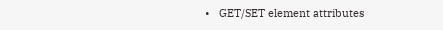•   GET/SET element attributes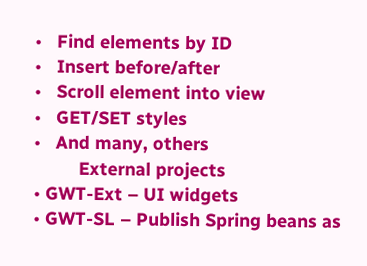•   Find elements by ID
•   Insert before/after
•   Scroll element into view
•   GET/SET styles
•   And many, others
         External projects
• GWT-Ext – UI widgets
• GWT-SL – Publish Spring beans as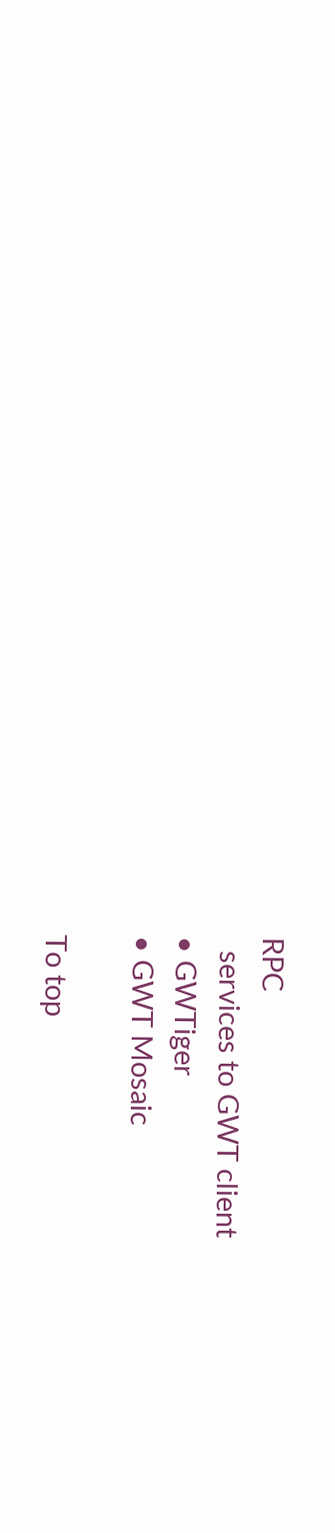RPC
  services to GWT client
• GWTiger
• GWT Mosaic

To top